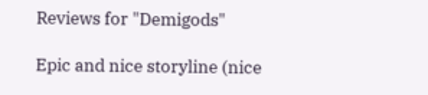Reviews for "Demigods"

Epic and nice storyline (nice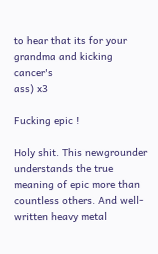to hear that its for your grandma and kicking cancer's
ass) x3

Fucking epic !

Holy shit. This newgrounder understands the true meaning of epic more than countless others. And well-written heavy metal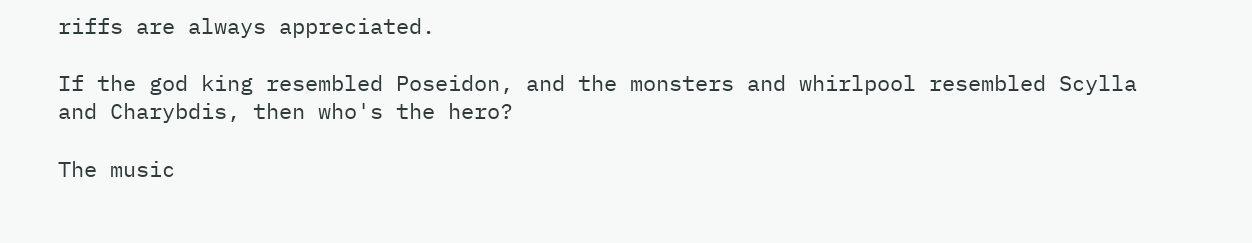riffs are always appreciated.

If the god king resembled Poseidon, and the monsters and whirlpool resembled Scylla and Charybdis, then who's the hero?

The music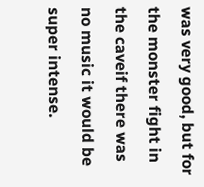was very good, but for the monster fight in the caveif there was no music it would be super intense.